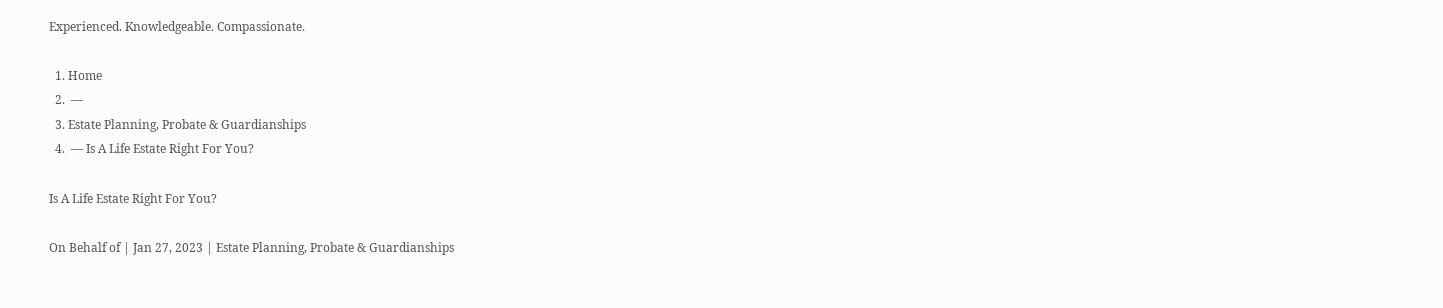Experienced. Knowledgeable. Compassionate.

  1. Home
  2.  —
  3. Estate Planning, Probate & Guardianships
  4.  — Is A Life Estate Right For You?

Is A Life Estate Right For You?

On Behalf of | Jan 27, 2023 | Estate Planning, Probate & Guardianships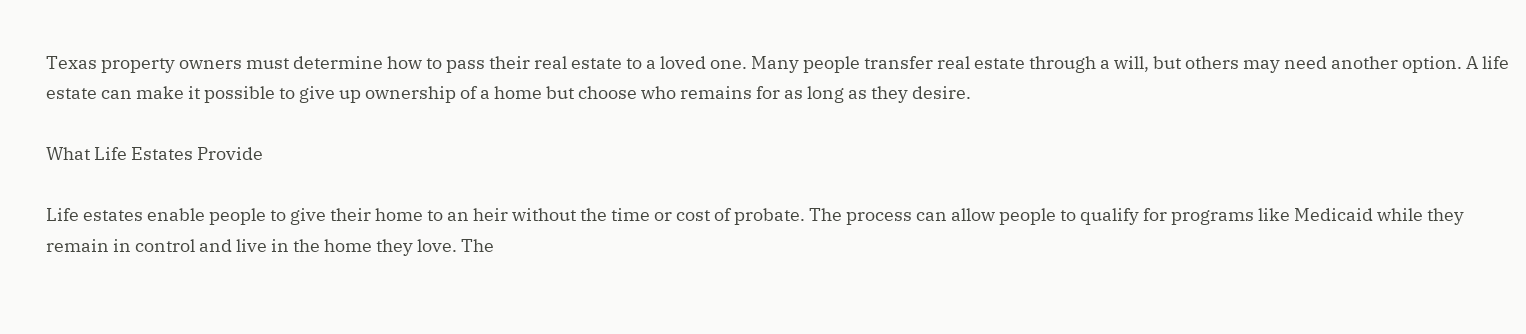Texas property owners must determine how to pass their real estate to a loved one. Many people transfer real estate through a will, but others may need another option. A life estate can make it possible to give up ownership of a home but choose who remains for as long as they desire.

What Life Estates Provide

Life estates enable people to give their home to an heir without the time or cost of probate. The process can allow people to qualify for programs like Medicaid while they remain in control and live in the home they love. The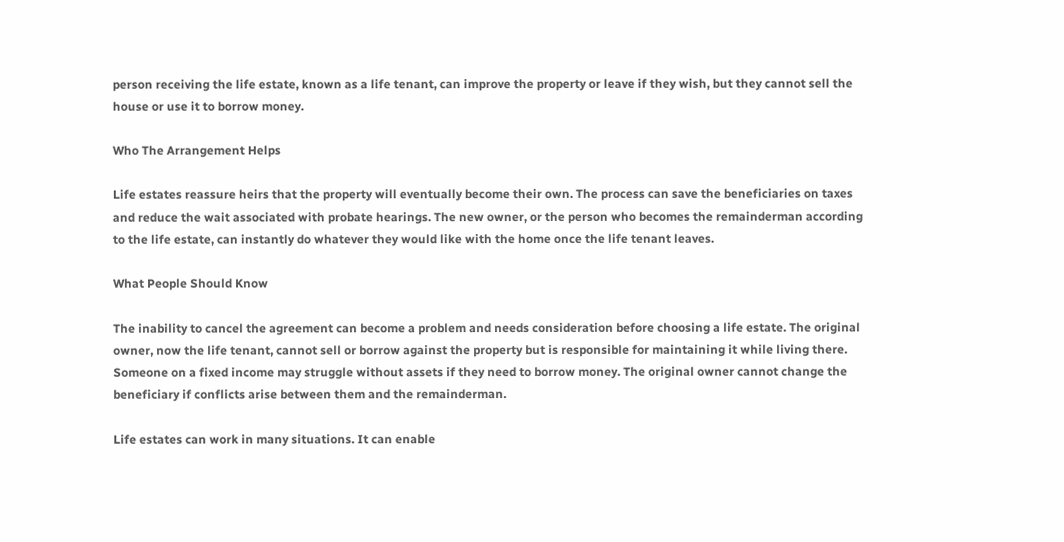person receiving the life estate, known as a life tenant, can improve the property or leave if they wish, but they cannot sell the house or use it to borrow money.

Who The Arrangement Helps

Life estates reassure heirs that the property will eventually become their own. The process can save the beneficiaries on taxes and reduce the wait associated with probate hearings. The new owner, or the person who becomes the remainderman according to the life estate, can instantly do whatever they would like with the home once the life tenant leaves.

What People Should Know

The inability to cancel the agreement can become a problem and needs consideration before choosing a life estate. The original owner, now the life tenant, cannot sell or borrow against the property but is responsible for maintaining it while living there. Someone on a fixed income may struggle without assets if they need to borrow money. The original owner cannot change the beneficiary if conflicts arise between them and the remainderman.

Life estates can work in many situations. It can enable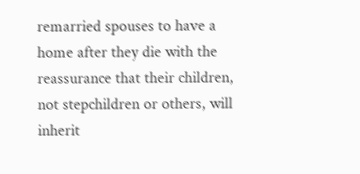remarried spouses to have a home after they die with the reassurance that their children, not stepchildren or others, will inherit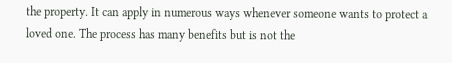the property. It can apply in numerous ways whenever someone wants to protect a loved one. The process has many benefits but is not the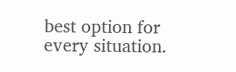best option for every situation.